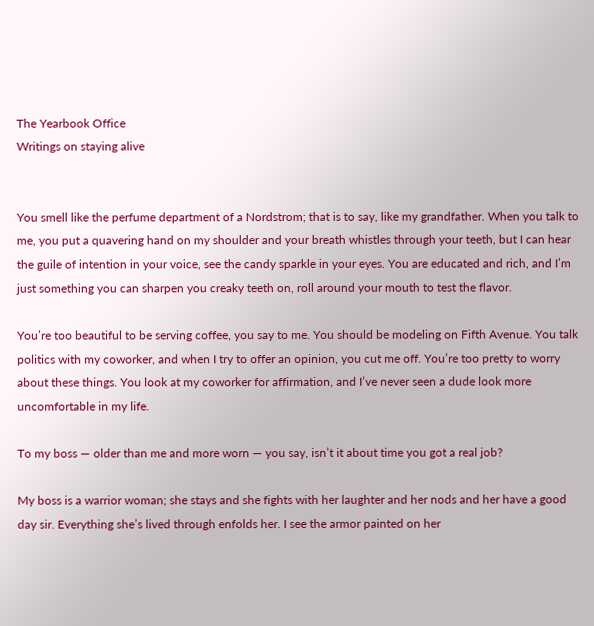The Yearbook Office
Writings on staying alive


You smell like the perfume department of a Nordstrom; that is to say, like my grandfather. When you talk to me, you put a quavering hand on my shoulder and your breath whistles through your teeth, but I can hear the guile of intention in your voice, see the candy sparkle in your eyes. You are educated and rich, and I’m just something you can sharpen you creaky teeth on, roll around your mouth to test the flavor.

You’re too beautiful to be serving coffee, you say to me. You should be modeling on Fifth Avenue. You talk politics with my coworker, and when I try to offer an opinion, you cut me off. You’re too pretty to worry about these things. You look at my coworker for affirmation, and I’ve never seen a dude look more uncomfortable in my life.

To my boss — older than me and more worn — you say, isn’t it about time you got a real job?

My boss is a warrior woman; she stays and she fights with her laughter and her nods and her have a good day sir. Everything she’s lived through enfolds her. I see the armor painted on her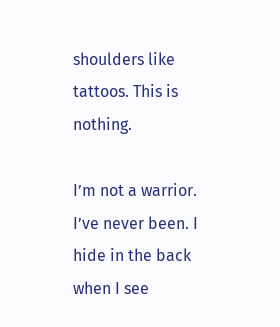shoulders like tattoos. This is nothing.

I’m not a warrior. I’ve never been. I hide in the back when I see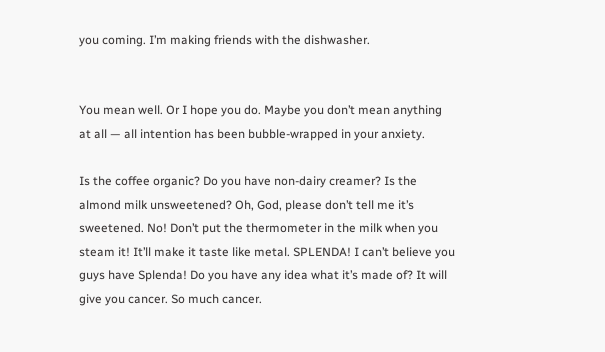you coming. I’m making friends with the dishwasher.


You mean well. Or I hope you do. Maybe you don’t mean anything at all — all intention has been bubble-wrapped in your anxiety.

Is the coffee organic? Do you have non-dairy creamer? Is the almond milk unsweetened? Oh, God, please don’t tell me it’s sweetened. No! Don’t put the thermometer in the milk when you steam it! It’ll make it taste like metal. SPLENDA! I can’t believe you guys have Splenda! Do you have any idea what it’s made of? It will give you cancer. So much cancer.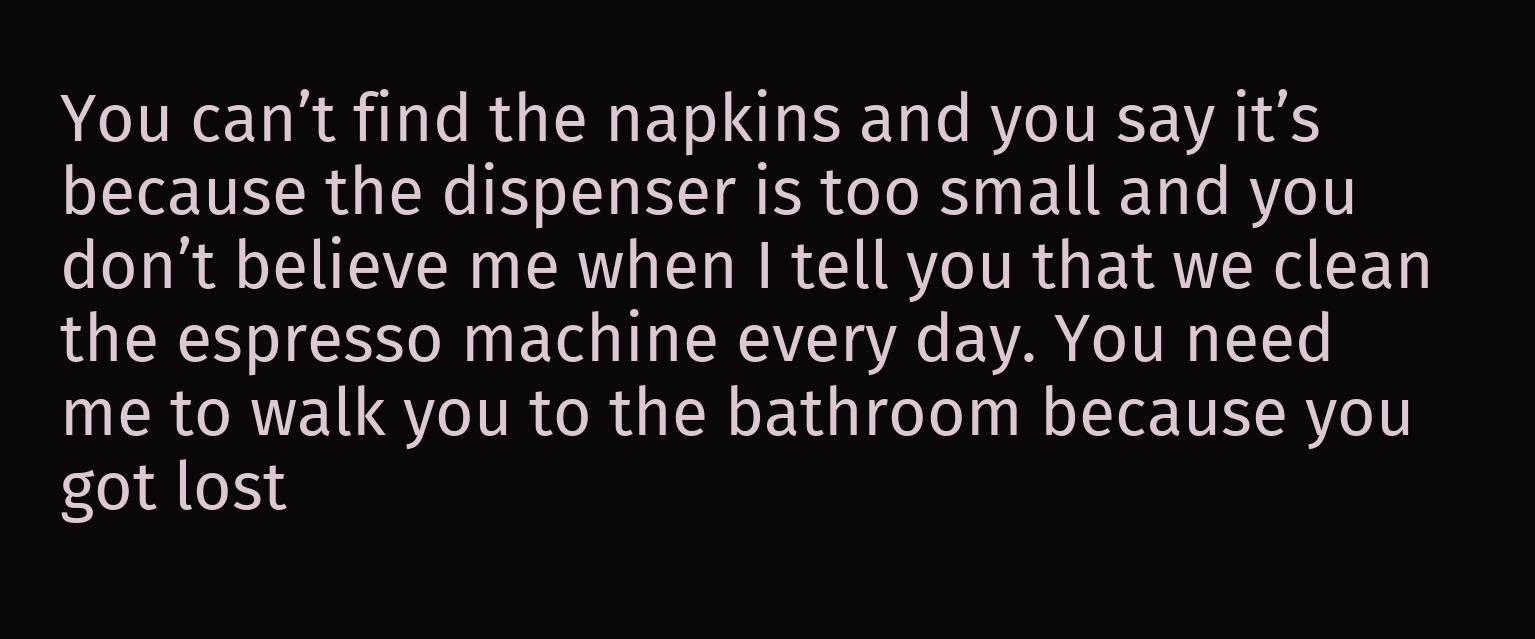You can’t find the napkins and you say it’s because the dispenser is too small and you don’t believe me when I tell you that we clean the espresso machine every day. You need me to walk you to the bathroom because you got lost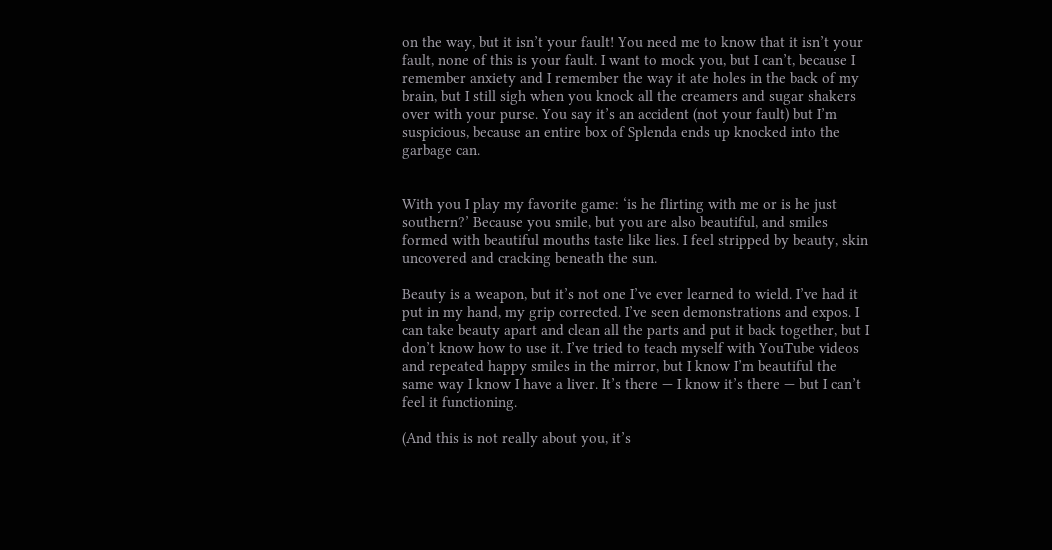on the way, but it isn’t your fault! You need me to know that it isn’t your fault, none of this is your fault. I want to mock you, but I can’t, because I remember anxiety and I remember the way it ate holes in the back of my brain, but I still sigh when you knock all the creamers and sugar shakers over with your purse. You say it’s an accident (not your fault) but I’m suspicious, because an entire box of Splenda ends up knocked into the garbage can.


With you I play my favorite game: ‘is he flirting with me or is he just southern?’ Because you smile, but you are also beautiful, and smiles formed with beautiful mouths taste like lies. I feel stripped by beauty, skin uncovered and cracking beneath the sun.

Beauty is a weapon, but it’s not one I’ve ever learned to wield. I’ve had it put in my hand, my grip corrected. I’ve seen demonstrations and expos. I can take beauty apart and clean all the parts and put it back together, but I don’t know how to use it. I’ve tried to teach myself with YouTube videos and repeated happy smiles in the mirror, but I know I’m beautiful the same way I know I have a liver. It’s there — I know it’s there — but I can’t feel it functioning.

(And this is not really about you, it’s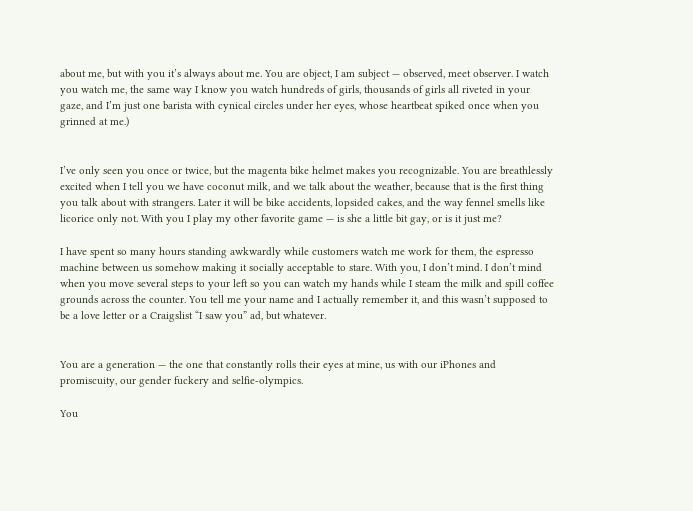about me, but with you it’s always about me. You are object, I am subject — observed, meet observer. I watch you watch me, the same way I know you watch hundreds of girls, thousands of girls all riveted in your gaze, and I’m just one barista with cynical circles under her eyes, whose heartbeat spiked once when you grinned at me.)


I’ve only seen you once or twice, but the magenta bike helmet makes you recognizable. You are breathlessly excited when I tell you we have coconut milk, and we talk about the weather, because that is the first thing you talk about with strangers. Later it will be bike accidents, lopsided cakes, and the way fennel smells like licorice only not. With you I play my other favorite game — is she a little bit gay, or is it just me?

I have spent so many hours standing awkwardly while customers watch me work for them, the espresso machine between us somehow making it socially acceptable to stare. With you, I don’t mind. I don’t mind when you move several steps to your left so you can watch my hands while I steam the milk and spill coffee grounds across the counter. You tell me your name and I actually remember it, and this wasn’t supposed to be a love letter or a Craigslist “I saw you” ad, but whatever.


You are a generation — the one that constantly rolls their eyes at mine, us with our iPhones and promiscuity, our gender fuckery and selfie-olympics.

You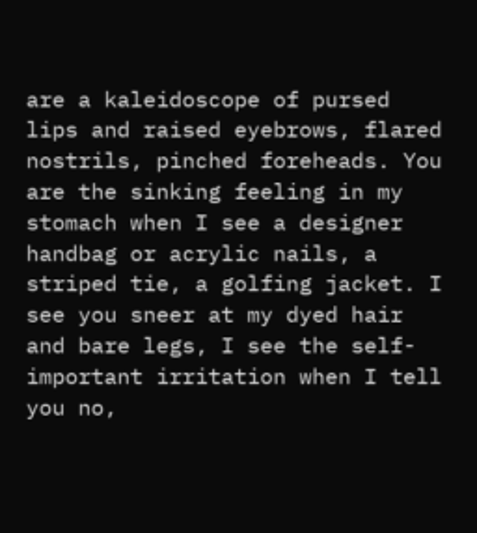are a kaleidoscope of pursed lips and raised eyebrows, flared nostrils, pinched foreheads. You are the sinking feeling in my stomach when I see a designer handbag or acrylic nails, a striped tie, a golfing jacket. I see you sneer at my dyed hair and bare legs, I see the self-important irritation when I tell you no,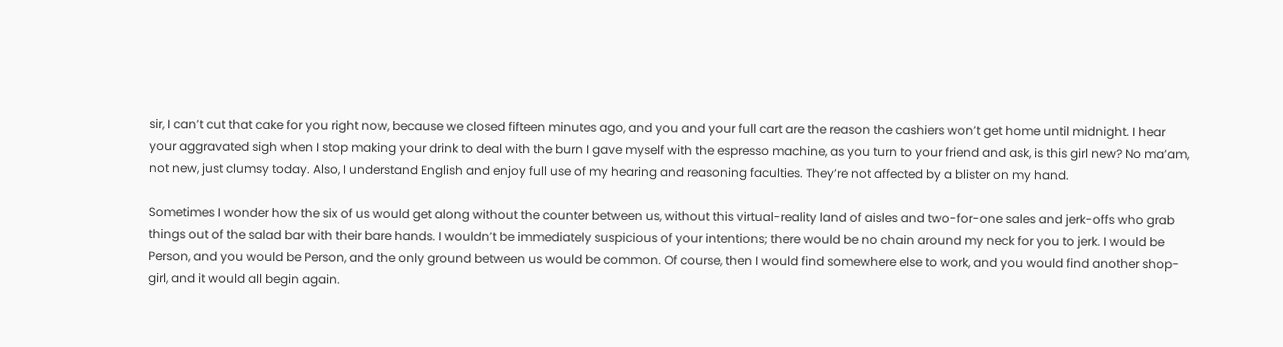sir, I can’t cut that cake for you right now, because we closed fifteen minutes ago, and you and your full cart are the reason the cashiers won’t get home until midnight. I hear your aggravated sigh when I stop making your drink to deal with the burn I gave myself with the espresso machine, as you turn to your friend and ask, is this girl new? No ma’am, not new, just clumsy today. Also, I understand English and enjoy full use of my hearing and reasoning faculties. They’re not affected by a blister on my hand.

Sometimes I wonder how the six of us would get along without the counter between us, without this virtual-reality land of aisles and two-for-one sales and jerk-offs who grab things out of the salad bar with their bare hands. I wouldn’t be immediately suspicious of your intentions; there would be no chain around my neck for you to jerk. I would be Person, and you would be Person, and the only ground between us would be common. Of course, then I would find somewhere else to work, and you would find another shop-girl, and it would all begin again.